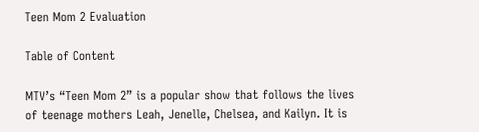Teen Mom 2 Evaluation

Table of Content

MTV’s “Teen Mom 2” is a popular show that follows the lives of teenage mothers Leah, Jenelle, Chelsea, and Kailyn. It is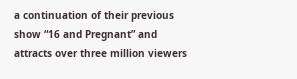a continuation of their previous show “16 and Pregnant” and attracts over three million viewers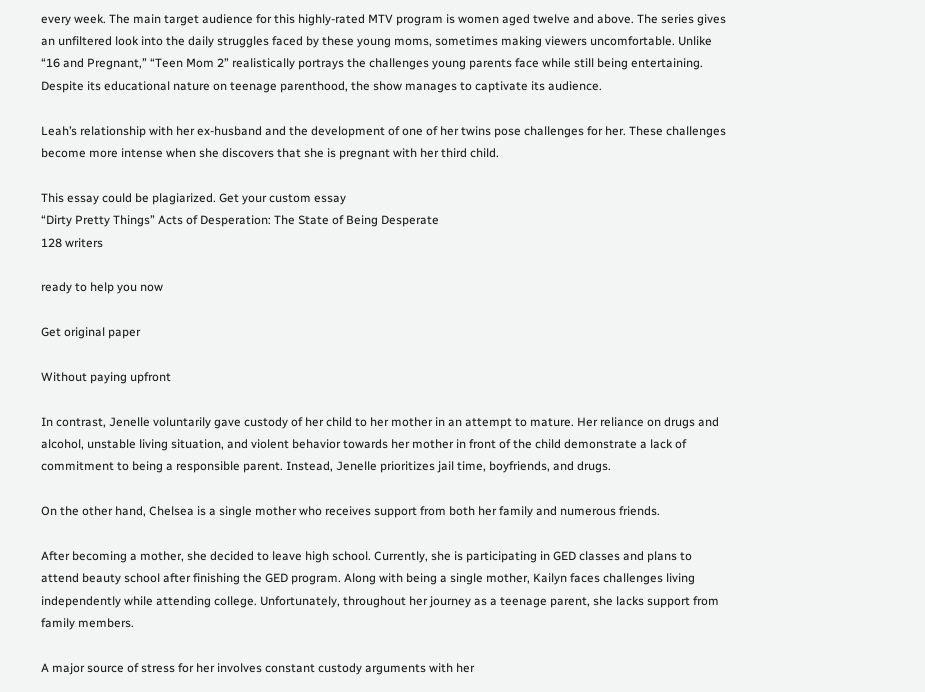every week. The main target audience for this highly-rated MTV program is women aged twelve and above. The series gives an unfiltered look into the daily struggles faced by these young moms, sometimes making viewers uncomfortable. Unlike “16 and Pregnant,” “Teen Mom 2” realistically portrays the challenges young parents face while still being entertaining. Despite its educational nature on teenage parenthood, the show manages to captivate its audience.

Leah’s relationship with her ex-husband and the development of one of her twins pose challenges for her. These challenges become more intense when she discovers that she is pregnant with her third child.

This essay could be plagiarized. Get your custom essay
“Dirty Pretty Things” Acts of Desperation: The State of Being Desperate
128 writers

ready to help you now

Get original paper

Without paying upfront

In contrast, Jenelle voluntarily gave custody of her child to her mother in an attempt to mature. Her reliance on drugs and alcohol, unstable living situation, and violent behavior towards her mother in front of the child demonstrate a lack of commitment to being a responsible parent. Instead, Jenelle prioritizes jail time, boyfriends, and drugs.

On the other hand, Chelsea is a single mother who receives support from both her family and numerous friends.

After becoming a mother, she decided to leave high school. Currently, she is participating in GED classes and plans to attend beauty school after finishing the GED program. Along with being a single mother, Kailyn faces challenges living independently while attending college. Unfortunately, throughout her journey as a teenage parent, she lacks support from family members.

A major source of stress for her involves constant custody arguments with her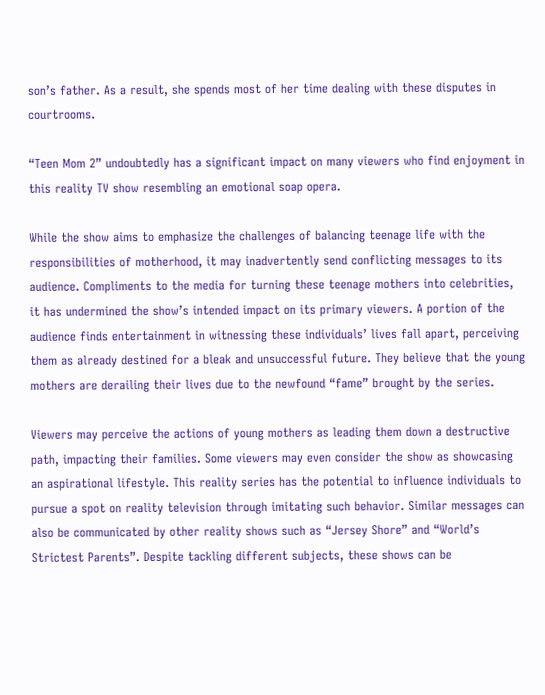son’s father. As a result, she spends most of her time dealing with these disputes in courtrooms.

“Teen Mom 2” undoubtedly has a significant impact on many viewers who find enjoyment in this reality TV show resembling an emotional soap opera.

While the show aims to emphasize the challenges of balancing teenage life with the responsibilities of motherhood, it may inadvertently send conflicting messages to its audience. Compliments to the media for turning these teenage mothers into celebrities, it has undermined the show’s intended impact on its primary viewers. A portion of the audience finds entertainment in witnessing these individuals’ lives fall apart, perceiving them as already destined for a bleak and unsuccessful future. They believe that the young mothers are derailing their lives due to the newfound “fame” brought by the series.

Viewers may perceive the actions of young mothers as leading them down a destructive path, impacting their families. Some viewers may even consider the show as showcasing an aspirational lifestyle. This reality series has the potential to influence individuals to pursue a spot on reality television through imitating such behavior. Similar messages can also be communicated by other reality shows such as “Jersey Shore” and “World’s Strictest Parents”. Despite tackling different subjects, these shows can be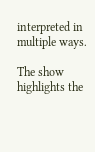interpreted in multiple ways.

The show highlights the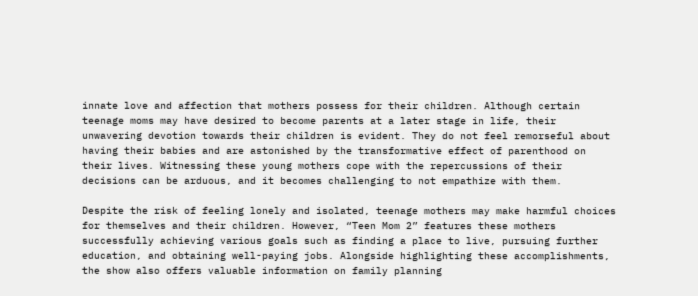innate love and affection that mothers possess for their children. Although certain teenage moms may have desired to become parents at a later stage in life, their unwavering devotion towards their children is evident. They do not feel remorseful about having their babies and are astonished by the transformative effect of parenthood on their lives. Witnessing these young mothers cope with the repercussions of their decisions can be arduous, and it becomes challenging to not empathize with them.

Despite the risk of feeling lonely and isolated, teenage mothers may make harmful choices for themselves and their children. However, “Teen Mom 2” features these mothers successfully achieving various goals such as finding a place to live, pursuing further education, and obtaining well-paying jobs. Alongside highlighting these accomplishments, the show also offers valuable information on family planning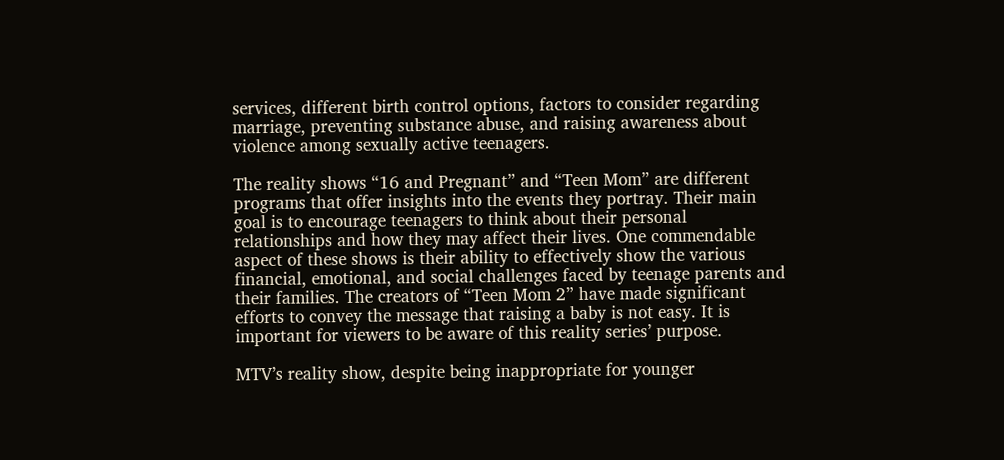services, different birth control options, factors to consider regarding marriage, preventing substance abuse, and raising awareness about violence among sexually active teenagers.

The reality shows “16 and Pregnant” and “Teen Mom” are different programs that offer insights into the events they portray. Their main goal is to encourage teenagers to think about their personal relationships and how they may affect their lives. One commendable aspect of these shows is their ability to effectively show the various financial, emotional, and social challenges faced by teenage parents and their families. The creators of “Teen Mom 2” have made significant efforts to convey the message that raising a baby is not easy. It is important for viewers to be aware of this reality series’ purpose.

MTV’s reality show, despite being inappropriate for younger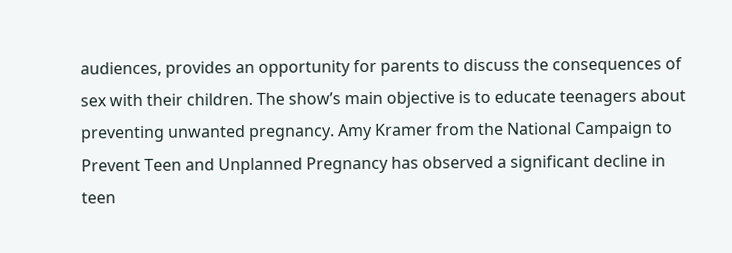audiences, provides an opportunity for parents to discuss the consequences of sex with their children. The show’s main objective is to educate teenagers about preventing unwanted pregnancy. Amy Kramer from the National Campaign to Prevent Teen and Unplanned Pregnancy has observed a significant decline in teen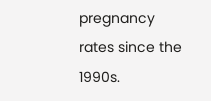pregnancy rates since the 1990s.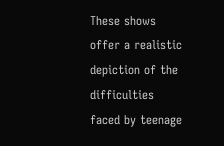These shows offer a realistic depiction of the difficulties faced by teenage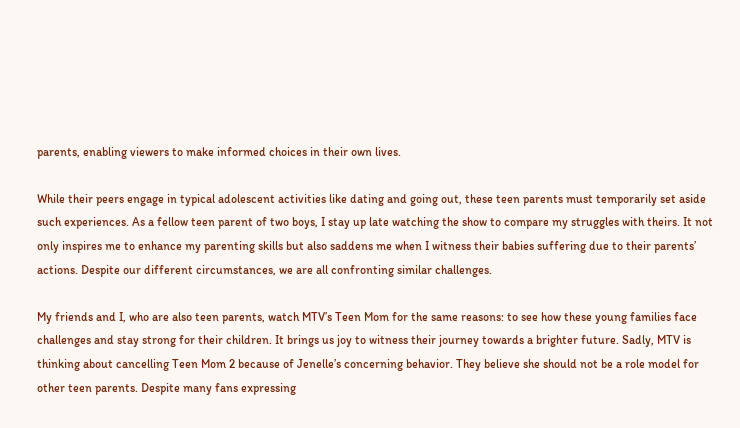parents, enabling viewers to make informed choices in their own lives.

While their peers engage in typical adolescent activities like dating and going out, these teen parents must temporarily set aside such experiences. As a fellow teen parent of two boys, I stay up late watching the show to compare my struggles with theirs. It not only inspires me to enhance my parenting skills but also saddens me when I witness their babies suffering due to their parents’ actions. Despite our different circumstances, we are all confronting similar challenges.

My friends and I, who are also teen parents, watch MTV’s Teen Mom for the same reasons: to see how these young families face challenges and stay strong for their children. It brings us joy to witness their journey towards a brighter future. Sadly, MTV is thinking about cancelling Teen Mom 2 because of Jenelle’s concerning behavior. They believe she should not be a role model for other teen parents. Despite many fans expressing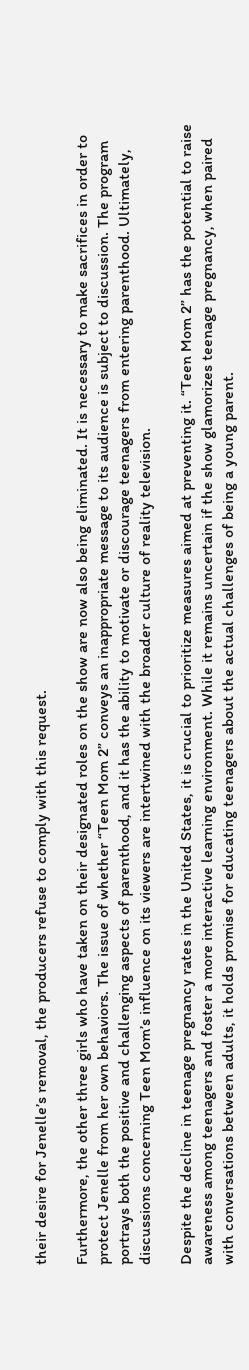their desire for Jenelle’s removal, the producers refuse to comply with this request.

Furthermore, the other three girls who have taken on their designated roles on the show are now also being eliminated. It is necessary to make sacrifices in order to protect Jenelle from her own behaviors. The issue of whether “Teen Mom 2” conveys an inappropriate message to its audience is subject to discussion. The program portrays both the positive and challenging aspects of parenthood, and it has the ability to motivate or discourage teenagers from entering parenthood. Ultimately, discussions concerning Teen Mom’s influence on its viewers are intertwined with the broader culture of reality television.

Despite the decline in teenage pregnancy rates in the United States, it is crucial to prioritize measures aimed at preventing it. “Teen Mom 2” has the potential to raise awareness among teenagers and foster a more interactive learning environment. While it remains uncertain if the show glamorizes teenage pregnancy, when paired with conversations between adults, it holds promise for educating teenagers about the actual challenges of being a young parent.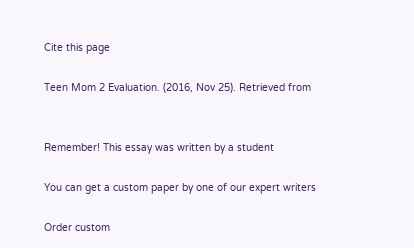Cite this page

Teen Mom 2 Evaluation. (2016, Nov 25). Retrieved from


Remember! This essay was written by a student

You can get a custom paper by one of our expert writers

Order custom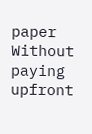paper Without paying upfront